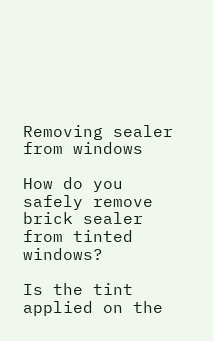Removing sealer from windows

How do you safely remove brick sealer from tinted windows?

Is the tint applied on the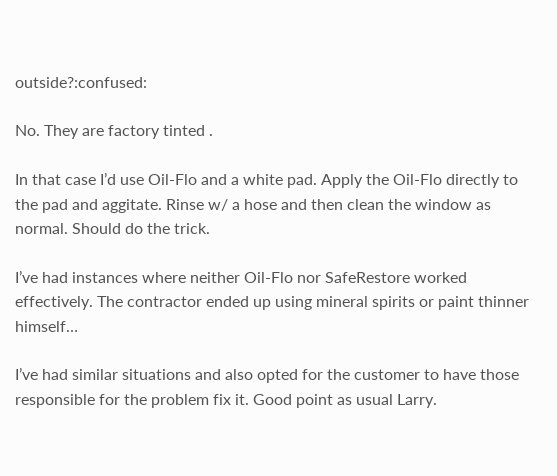outside?:confused:

No. They are factory tinted .

In that case I’d use Oil-Flo and a white pad. Apply the Oil-Flo directly to the pad and aggitate. Rinse w/ a hose and then clean the window as normal. Should do the trick.

I’ve had instances where neither Oil-Flo nor SafeRestore worked effectively. The contractor ended up using mineral spirits or paint thinner himself…

I’ve had similar situations and also opted for the customer to have those responsible for the problem fix it. Good point as usual Larry.